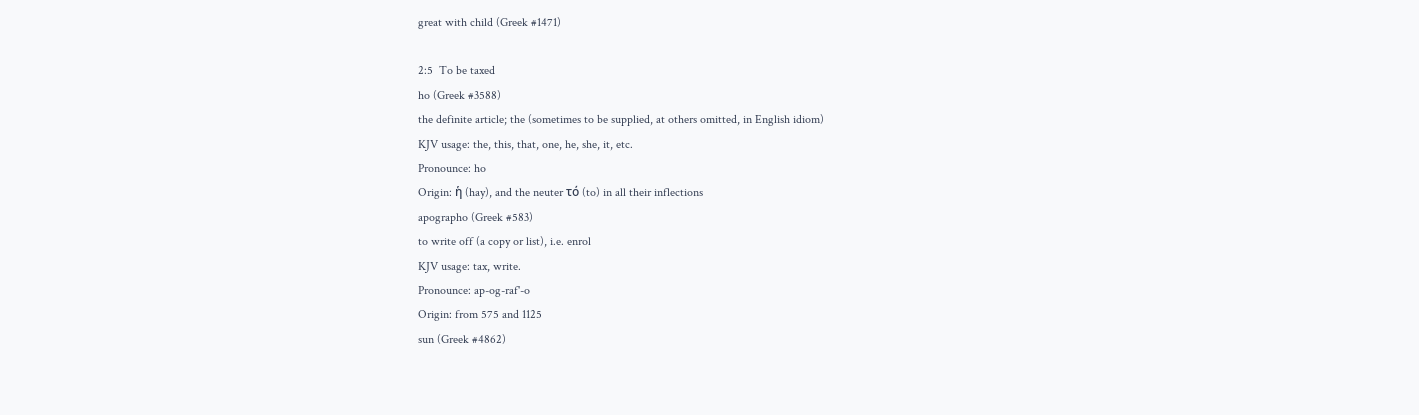great with child (Greek #1471)

2:5  To be taxed
ho (Greek #3588)
the definite article; the (sometimes to be supplied, at others omitted, in English idiom)
KJV usage: the, this, that, one, he, she, it, etc.
Pronounce: ho
Origin: ἡ (hay), and the neuter τό (to) in all their inflections
apographo (Greek #583)
to write off (a copy or list), i.e. enrol
KJV usage: tax, write.
Pronounce: ap-og-raf'-o
Origin: from 575 and 1125
sun (Greek #4862)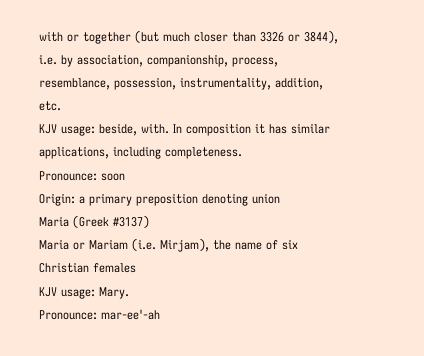with or together (but much closer than 3326 or 3844), i.e. by association, companionship, process, resemblance, possession, instrumentality, addition, etc.
KJV usage: beside, with. In composition it has similar applications, including completeness.
Pronounce: soon
Origin: a primary preposition denoting union
Maria (Greek #3137)
Maria or Mariam (i.e. Mirjam), the name of six Christian females
KJV usage: Mary.
Pronounce: mar-ee'-ah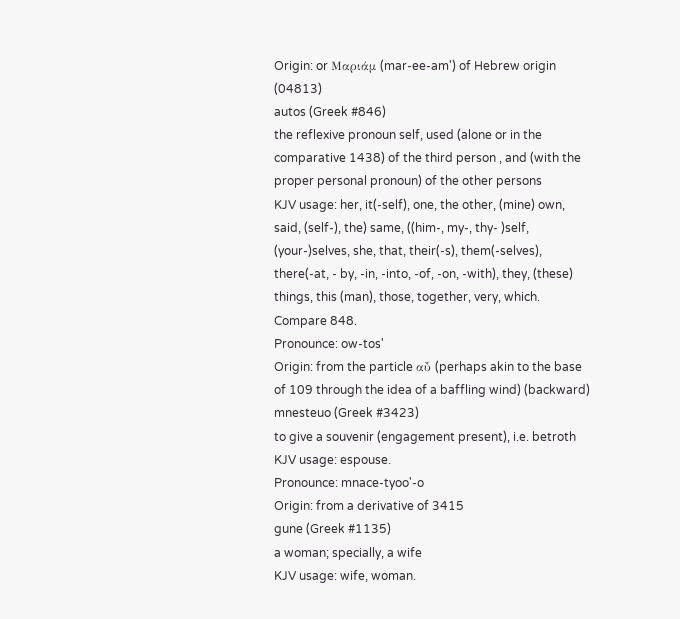Origin: or Μαριάμ (mar-ee-am') of Hebrew origin (04813)
autos (Greek #846)
the reflexive pronoun self, used (alone or in the comparative 1438) of the third person , and (with the proper personal pronoun) of the other persons
KJV usage: her, it(-self), one, the other, (mine) own, said, (self-), the) same, ((him-, my-, thy- )self, (your-)selves, she, that, their(-s), them(-selves), there(-at, - by, -in, -into, -of, -on, -with), they, (these) things, this (man), those, together, very, which. Compare 848.
Pronounce: ow-tos'
Origin: from the particle αὖ (perhaps akin to the base of 109 through the idea of a baffling wind) (backward)
mnesteuo (Greek #3423)
to give a souvenir (engagement present), i.e. betroth
KJV usage: espouse.
Pronounce: mnace-tyoo'-o
Origin: from a derivative of 3415
gune (Greek #1135)
a woman; specially, a wife
KJV usage: wife, woman.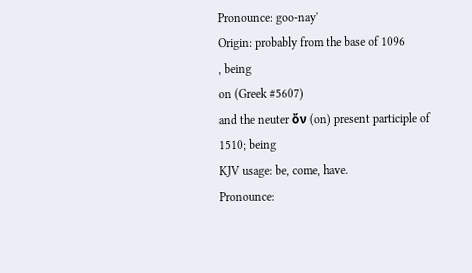Pronounce: goo-nay'
Origin: probably from the base of 1096
, being
on (Greek #5607)
and the neuter ὄν (on) present participle of 1510; being
KJV usage: be, come, have.
Pronounce: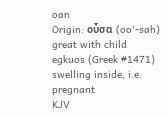oan
Origin: οὖσα (oo'-sah)
great with child
egkuos (Greek #1471)
swelling inside, i.e. pregnant
KJV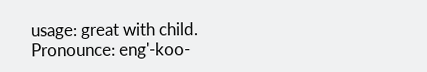usage: great with child.
Pronounce: eng'-koo-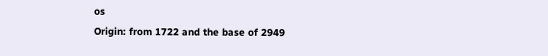os
Origin: from 1722 and the base of 2949